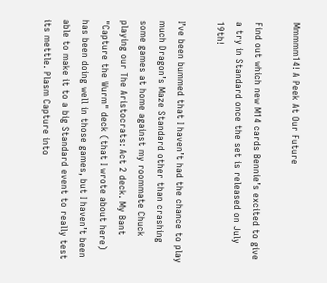Mmmmm14! A Peek At Our Future

Find out which new M14 cards Bennie’s excited to give a try in Standard once the set is released on July 19th!

I’ve been bummed that I haven’t had the chance to play much Dragon’s Maze Standard other than crashing some games at home against my roommate Chuck playing our The Aristocrats: Act 2 deck. My Bant "Capture the Wurm" deck (that I wrote about here) has been doing well in those games, but I haven’t been able to make it to a big Standard event to really test its mettle. Plasm Capture into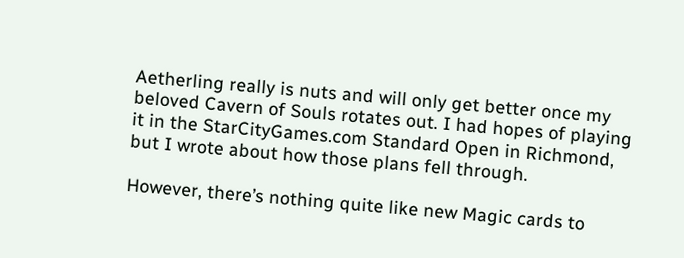Aetherling really is nuts and will only get better once my beloved Cavern of Souls rotates out. I had hopes of playing it in the StarCityGames.com Standard Open in Richmond, but I wrote about how those plans fell through.

However, there’s nothing quite like new Magic cards to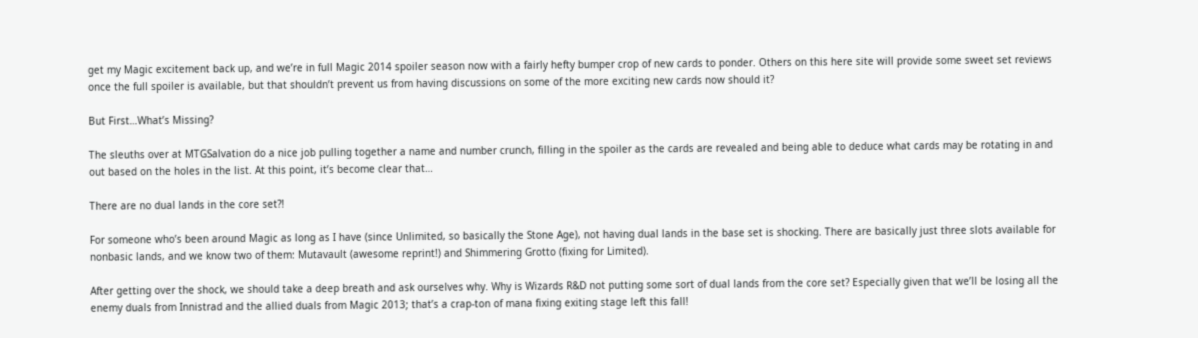get my Magic excitement back up, and we’re in full Magic 2014 spoiler season now with a fairly hefty bumper crop of new cards to ponder. Others on this here site will provide some sweet set reviews once the full spoiler is available, but that shouldn’t prevent us from having discussions on some of the more exciting new cards now should it?

But First…What’s Missing?

The sleuths over at MTGSalvation do a nice job pulling together a name and number crunch, filling in the spoiler as the cards are revealed and being able to deduce what cards may be rotating in and out based on the holes in the list. At this point, it’s become clear that…

There are no dual lands in the core set?!

For someone who’s been around Magic as long as I have (since Unlimited, so basically the Stone Age), not having dual lands in the base set is shocking. There are basically just three slots available for nonbasic lands, and we know two of them: Mutavault (awesome reprint!) and Shimmering Grotto (fixing for Limited).

After getting over the shock, we should take a deep breath and ask ourselves why. Why is Wizards R&D not putting some sort of dual lands from the core set? Especially given that we’ll be losing all the enemy duals from Innistrad and the allied duals from Magic 2013; that’s a crap-ton of mana fixing exiting stage left this fall!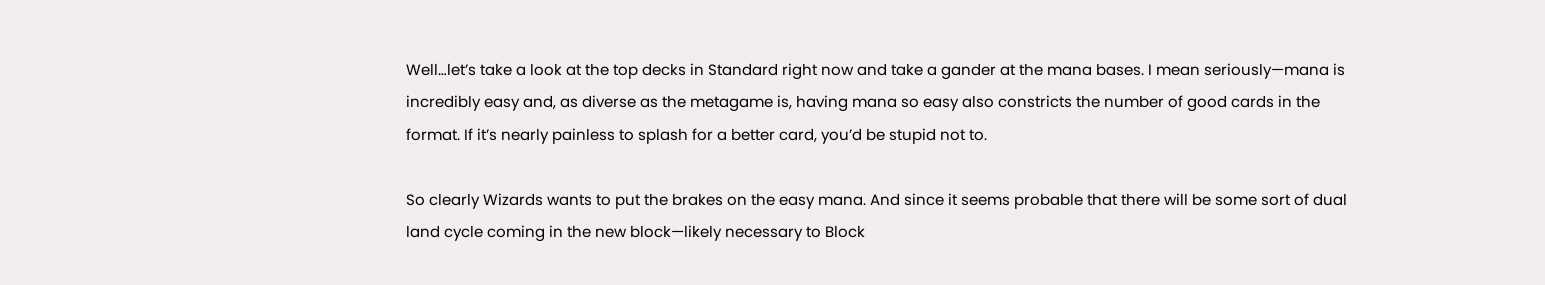Well…let’s take a look at the top decks in Standard right now and take a gander at the mana bases. I mean seriously—mana is incredibly easy and, as diverse as the metagame is, having mana so easy also constricts the number of good cards in the format. If it’s nearly painless to splash for a better card, you’d be stupid not to.

So clearly Wizards wants to put the brakes on the easy mana. And since it seems probable that there will be some sort of dual land cycle coming in the new block—likely necessary to Block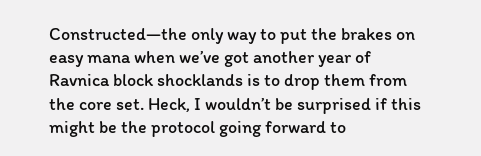Constructed—the only way to put the brakes on easy mana when we’ve got another year of Ravnica block shocklands is to drop them from the core set. Heck, I wouldn’t be surprised if this might be the protocol going forward to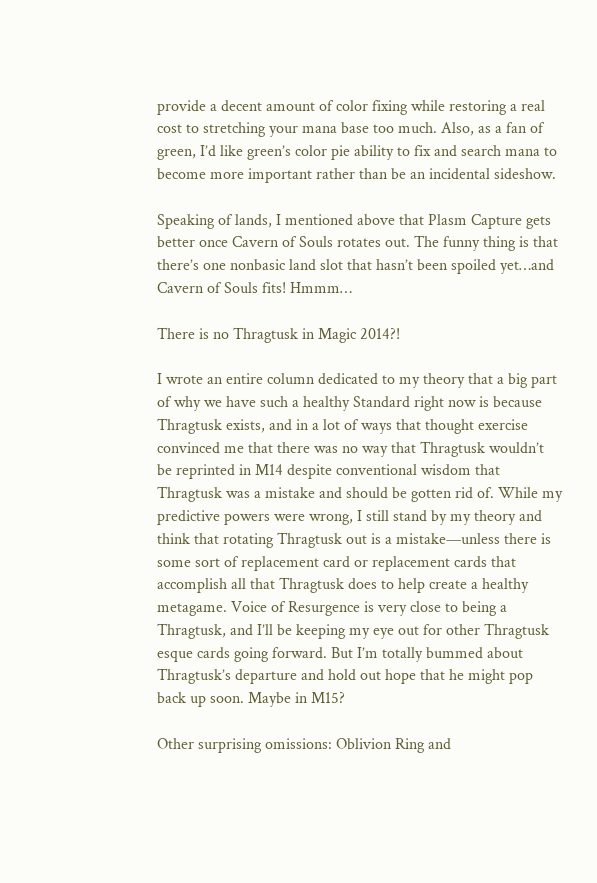provide a decent amount of color fixing while restoring a real cost to stretching your mana base too much. Also, as a fan of green, I’d like green’s color pie ability to fix and search mana to become more important rather than be an incidental sideshow.

Speaking of lands, I mentioned above that Plasm Capture gets better once Cavern of Souls rotates out. The funny thing is that there’s one nonbasic land slot that hasn’t been spoiled yet…and Cavern of Souls fits! Hmmm…

There is no Thragtusk in Magic 2014?!

I wrote an entire column dedicated to my theory that a big part of why we have such a healthy Standard right now is because Thragtusk exists, and in a lot of ways that thought exercise convinced me that there was no way that Thragtusk wouldn’t be reprinted in M14 despite conventional wisdom that Thragtusk was a mistake and should be gotten rid of. While my predictive powers were wrong, I still stand by my theory and think that rotating Thragtusk out is a mistake—unless there is some sort of replacement card or replacement cards that accomplish all that Thragtusk does to help create a healthy metagame. Voice of Resurgence is very close to being a Thragtusk, and I’ll be keeping my eye out for other Thragtusk esque cards going forward. But I’m totally bummed about Thragtusk’s departure and hold out hope that he might pop back up soon. Maybe in M15?

Other surprising omissions: Oblivion Ring and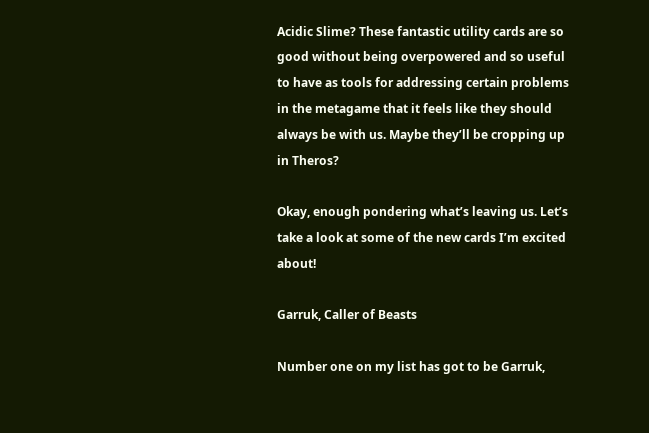Acidic Slime? These fantastic utility cards are so good without being overpowered and so useful to have as tools for addressing certain problems in the metagame that it feels like they should always be with us. Maybe they’ll be cropping up in Theros?

Okay, enough pondering what’s leaving us. Let’s take a look at some of the new cards I’m excited about!

Garruk, Caller of Beasts

Number one on my list has got to be Garruk,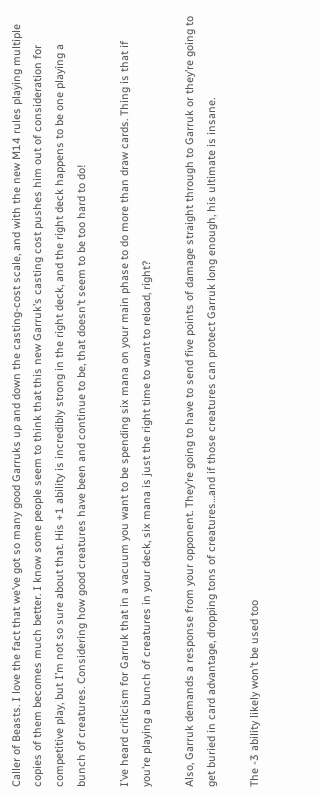Caller of Beasts. I love the fact that we’ve got so many good Garruks up and down the casting-cost scale, and with the new M14 rules playing multiple copies of them becomes much better. I know some people seem to think that this new Garruk’s casting cost pushes him out of consideration for competitive play, but I’m not so sure about that. His +1 ability is incredibly strong in the right deck, and the right deck happens to be one playing a bunch of creatures. Considering how good creatures have been and continue to be, that doesn’t seem to be too hard to do!

I’ve heard criticism for Garruk that in a vacuum you want to be spending six mana on your main phase to do more than draw cards. Thing is that if you’re playing a bunch of creatures in your deck, six mana is just the right time to want to reload, right?

Also, Garruk demands a response from your opponent. They’re going to have to send five points of damage straight through to Garruk or they’re going to get buried in card advantage, dropping tons of creatures…and if those creatures can protect Garruk long enough, his ultimate is insane.

The -3 ability likely won’t be used too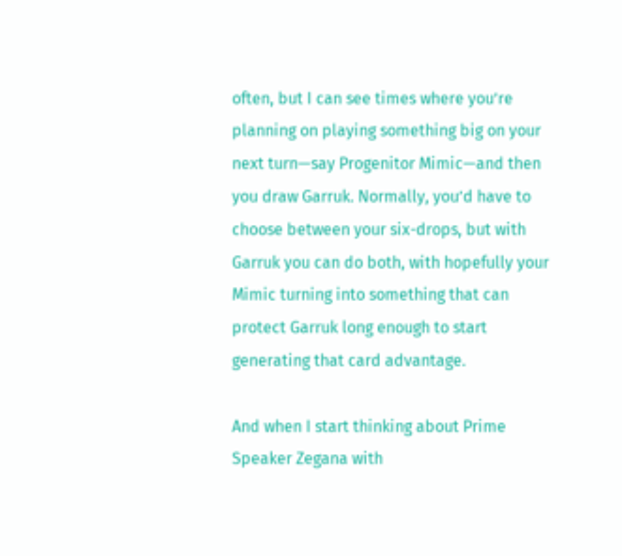often, but I can see times where you’re planning on playing something big on your next turn—say Progenitor Mimic—and then you draw Garruk. Normally, you’d have to choose between your six-drops, but with Garruk you can do both, with hopefully your Mimic turning into something that can protect Garruk long enough to start generating that card advantage.

And when I start thinking about Prime Speaker Zegana with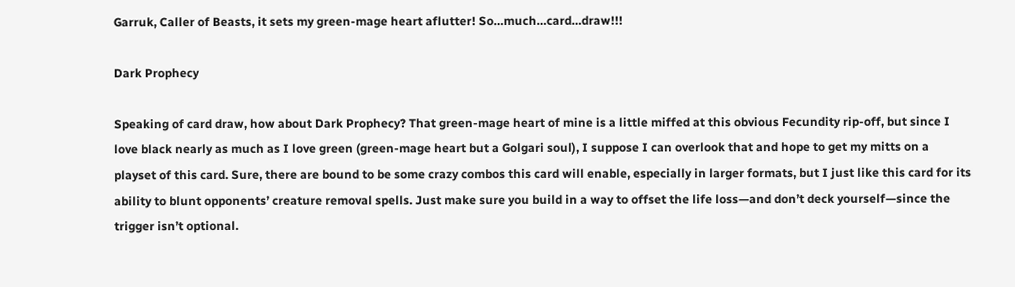Garruk, Caller of Beasts, it sets my green-mage heart aflutter! So…much…card…draw!!!

Dark Prophecy

Speaking of card draw, how about Dark Prophecy? That green-mage heart of mine is a little miffed at this obvious Fecundity rip-off, but since I love black nearly as much as I love green (green-mage heart but a Golgari soul), I suppose I can overlook that and hope to get my mitts on a playset of this card. Sure, there are bound to be some crazy combos this card will enable, especially in larger formats, but I just like this card for its ability to blunt opponents’ creature removal spells. Just make sure you build in a way to offset the life loss—and don’t deck yourself—since the trigger isn’t optional.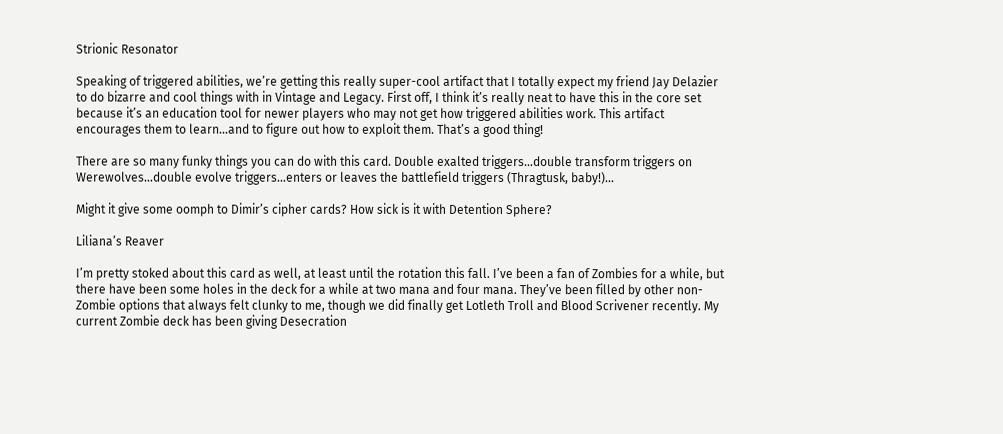Strionic Resonator

Speaking of triggered abilities, we’re getting this really super-cool artifact that I totally expect my friend Jay Delazier to do bizarre and cool things with in Vintage and Legacy. First off, I think it’s really neat to have this in the core set because it’s an education tool for newer players who may not get how triggered abilities work. This artifact encourages them to learn…and to figure out how to exploit them. That’s a good thing!

There are so many funky things you can do with this card. Double exalted triggers…double transform triggers on Werewolves…double evolve triggers…enters or leaves the battlefield triggers (Thragtusk, baby!)…

Might it give some oomph to Dimir’s cipher cards? How sick is it with Detention Sphere?

Liliana’s Reaver

I’m pretty stoked about this card as well, at least until the rotation this fall. I’ve been a fan of Zombies for a while, but there have been some holes in the deck for a while at two mana and four mana. They’ve been filled by other non-Zombie options that always felt clunky to me, though we did finally get Lotleth Troll and Blood Scrivener recently. My current Zombie deck has been giving Desecration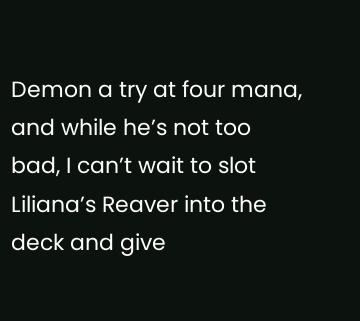Demon a try at four mana, and while he’s not too bad, I can’t wait to slot Liliana’s Reaver into the deck and give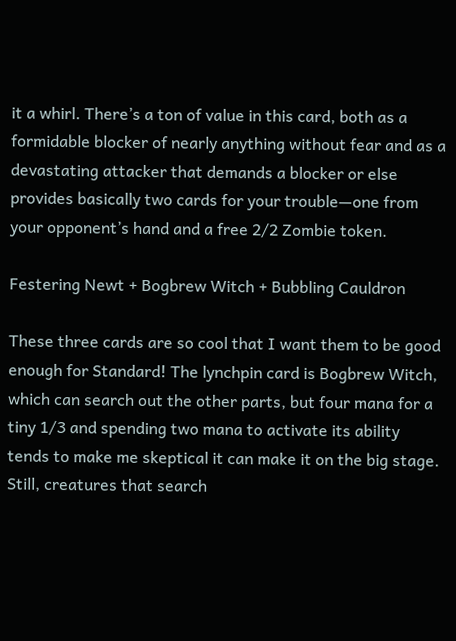it a whirl. There’s a ton of value in this card, both as a formidable blocker of nearly anything without fear and as a devastating attacker that demands a blocker or else provides basically two cards for your trouble—one from your opponent’s hand and a free 2/2 Zombie token.

Festering Newt + Bogbrew Witch + Bubbling Cauldron

These three cards are so cool that I want them to be good enough for Standard! The lynchpin card is Bogbrew Witch, which can search out the other parts, but four mana for a tiny 1/3 and spending two mana to activate its ability tends to make me skeptical it can make it on the big stage. Still, creatures that search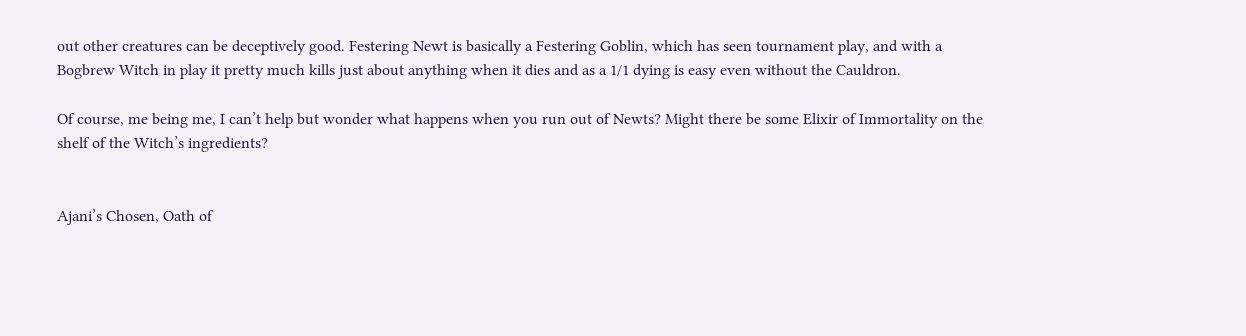out other creatures can be deceptively good. Festering Newt is basically a Festering Goblin, which has seen tournament play, and with a Bogbrew Witch in play it pretty much kills just about anything when it dies and as a 1/1 dying is easy even without the Cauldron.

Of course, me being me, I can’t help but wonder what happens when you run out of Newts? Might there be some Elixir of Immortality on the shelf of the Witch’s ingredients?


Ajani’s Chosen, Oath of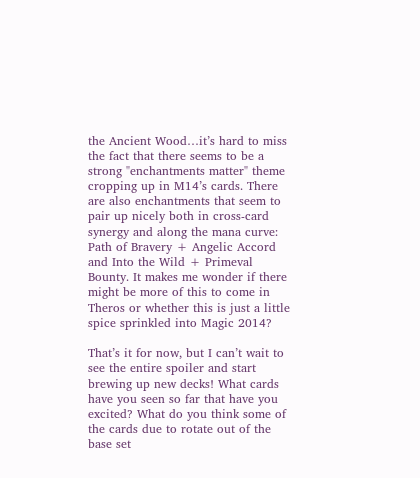the Ancient Wood…it’s hard to miss the fact that there seems to be a strong "enchantments matter" theme cropping up in M14’s cards. There are also enchantments that seem to pair up nicely both in cross-card synergy and along the mana curve: Path of Bravery + Angelic Accord and Into the Wild + Primeval Bounty. It makes me wonder if there might be more of this to come in Theros or whether this is just a little spice sprinkled into Magic 2014?

That’s it for now, but I can’t wait to see the entire spoiler and start brewing up new decks! What cards have you seen so far that have you excited? What do you think some of the cards due to rotate out of the base set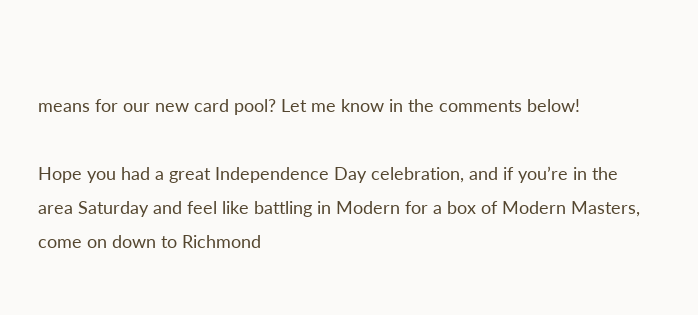means for our new card pool? Let me know in the comments below!

Hope you had a great Independence Day celebration, and if you’re in the area Saturday and feel like battling in Modern for a box of Modern Masters, come on down to Richmond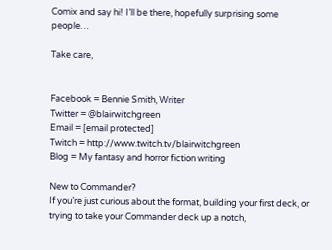Comix and say hi! I’ll be there, hopefully surprising some people…

Take care,


Facebook = Bennie Smith, Writer
Twitter = @blairwitchgreen
Email = [email protected]
Twitch = http://www.twitch.tv/blairwitchgreen
Blog = My fantasy and horror fiction writing

New to Commander?
If you’re just curious about the format, building your first deck, or trying to take your Commander deck up a notch,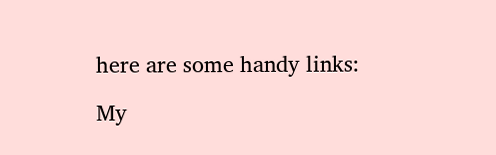here are some handy links:

My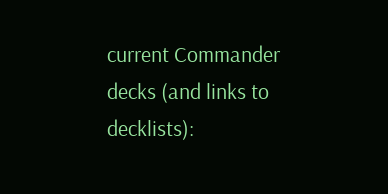current Commander decks (and links to decklists):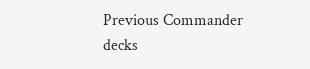Previous Commander decks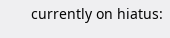currently on hiatus: